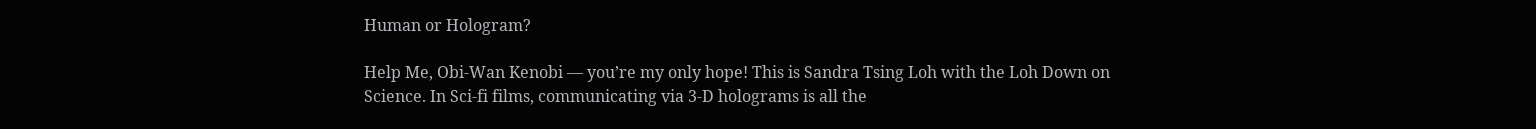Human or Hologram?

Help Me, Obi-Wan Kenobi — you’re my only hope! This is Sandra Tsing Loh with the Loh Down on Science. In Sci-fi films, communicating via 3-D holograms is all the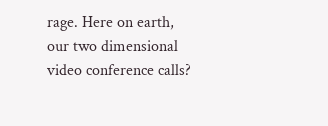rage. Here on earth, our two dimensional video conference calls?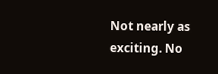Not nearly as exciting. No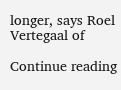longer, says Roel Vertegaal of

Continue reading